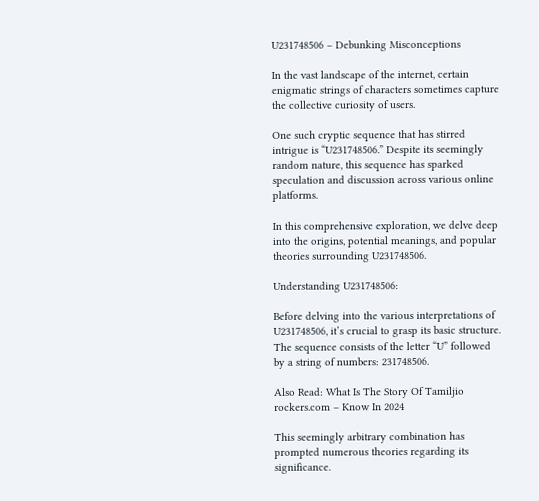U231748506 – Debunking Misconceptions

In the vast landscape of the internet, certain enigmatic strings of characters sometimes capture the collective curiosity of users.

One such cryptic sequence that has stirred intrigue is “U231748506.” Despite its seemingly random nature, this sequence has sparked speculation and discussion across various online platforms.

In this comprehensive exploration, we delve deep into the origins, potential meanings, and popular theories surrounding U231748506.

Understanding U231748506:

Before delving into the various interpretations of U231748506, it’s crucial to grasp its basic structure. The sequence consists of the letter “U” followed by a string of numbers: 231748506.

Also Read: What Is The Story Of Tamiljio rockers.com – Know In 2024

This seemingly arbitrary combination has prompted numerous theories regarding its significance.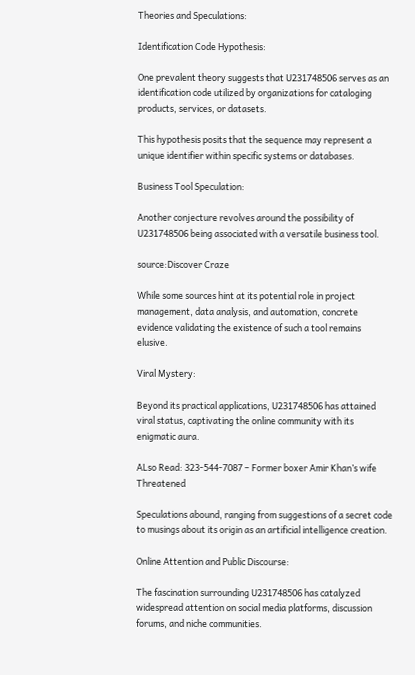Theories and Speculations:

Identification Code Hypothesis:

One prevalent theory suggests that U231748506 serves as an identification code utilized by organizations for cataloging products, services, or datasets.

This hypothesis posits that the sequence may represent a unique identifier within specific systems or databases.

Business Tool Speculation:

Another conjecture revolves around the possibility of U231748506 being associated with a versatile business tool.

source:Discover Craze

While some sources hint at its potential role in project management, data analysis, and automation, concrete evidence validating the existence of such a tool remains elusive.

Viral Mystery:

Beyond its practical applications, U231748506 has attained viral status, captivating the online community with its enigmatic aura.

ALso Read: 323-544-7087 – Former boxer Amir Khan’s wife Threatened

Speculations abound, ranging from suggestions of a secret code to musings about its origin as an artificial intelligence creation.

Online Attention and Public Discourse:

The fascination surrounding U231748506 has catalyzed widespread attention on social media platforms, discussion forums, and niche communities.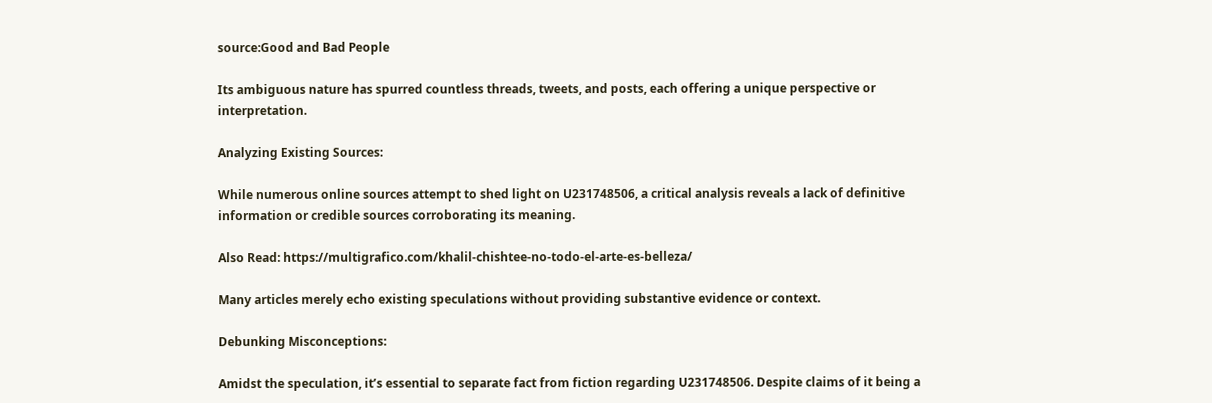source:Good and Bad People

Its ambiguous nature has spurred countless threads, tweets, and posts, each offering a unique perspective or interpretation.

Analyzing Existing Sources:

While numerous online sources attempt to shed light on U231748506, a critical analysis reveals a lack of definitive information or credible sources corroborating its meaning.

Also Read: https://multigrafico.com/khalil-chishtee-no-todo-el-arte-es-belleza/

Many articles merely echo existing speculations without providing substantive evidence or context.

Debunking Misconceptions:

Amidst the speculation, it’s essential to separate fact from fiction regarding U231748506. Despite claims of it being a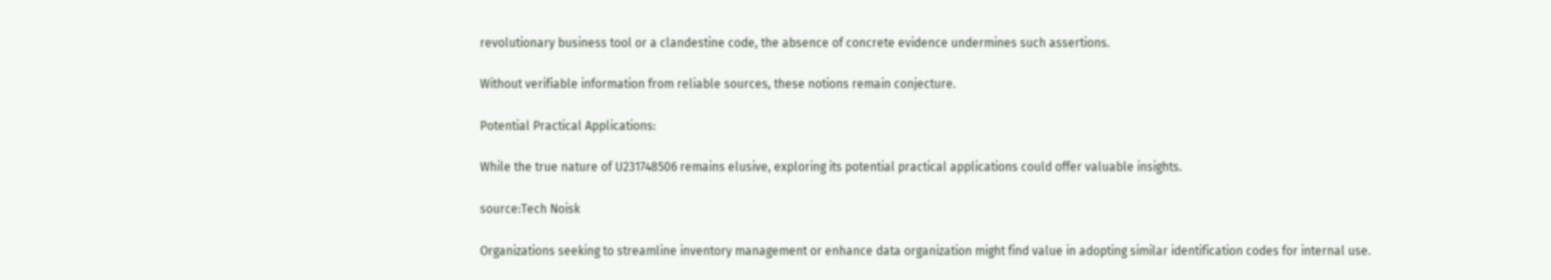revolutionary business tool or a clandestine code, the absence of concrete evidence undermines such assertions.

Without verifiable information from reliable sources, these notions remain conjecture.

Potential Practical Applications:

While the true nature of U231748506 remains elusive, exploring its potential practical applications could offer valuable insights.

source:Tech Noisk

Organizations seeking to streamline inventory management or enhance data organization might find value in adopting similar identification codes for internal use.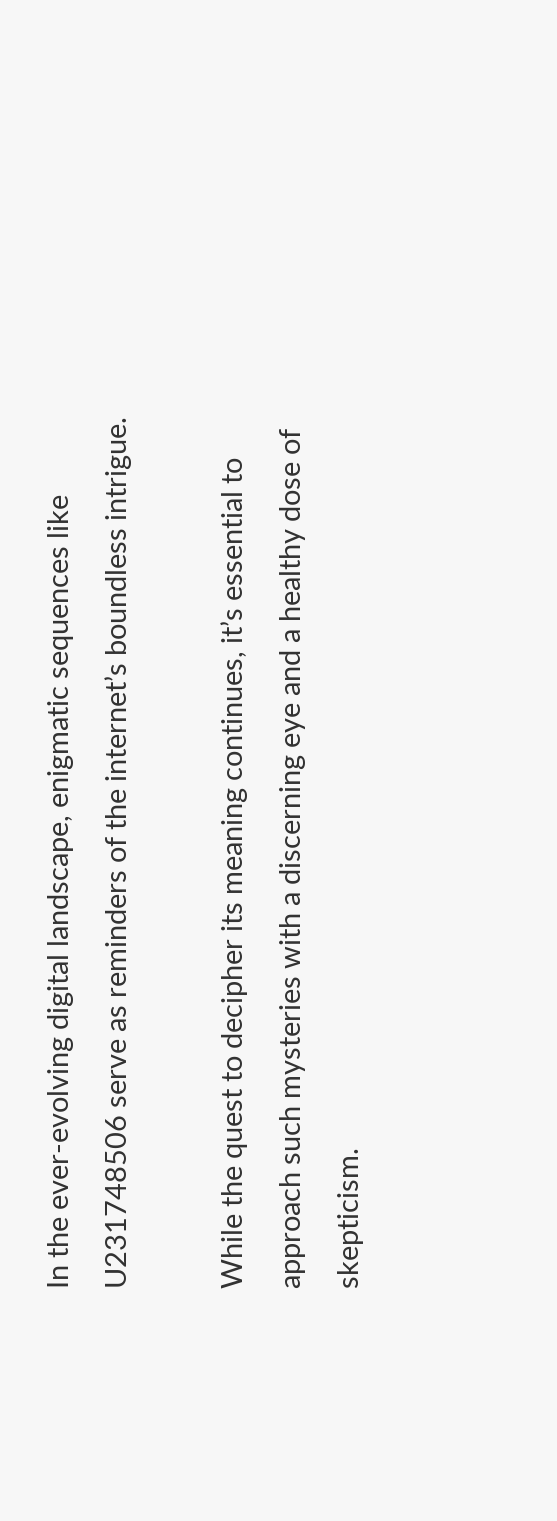In the ever-evolving digital landscape, enigmatic sequences like U231748506 serve as reminders of the internet’s boundless intrigue.

While the quest to decipher its meaning continues, it’s essential to approach such mysteries with a discerning eye and a healthy dose of skepticism.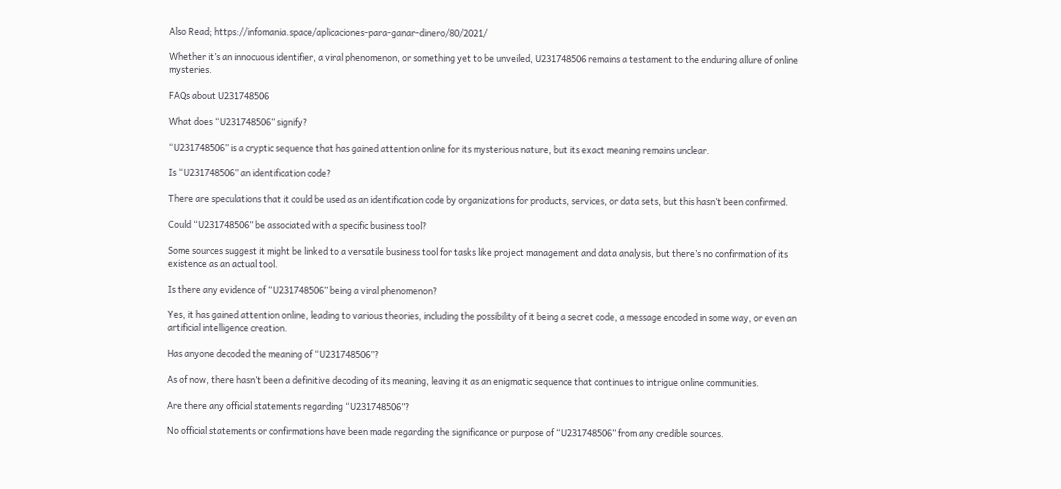Also Read; https://infomania.space/aplicaciones-para-ganar-dinero/80/2021/

Whether it’s an innocuous identifier, a viral phenomenon, or something yet to be unveiled, U231748506 remains a testament to the enduring allure of online mysteries.

FAQs about U231748506

What does “U231748506” signify?

“U231748506” is a cryptic sequence that has gained attention online for its mysterious nature, but its exact meaning remains unclear.

Is “U231748506” an identification code?

There are speculations that it could be used as an identification code by organizations for products, services, or data sets, but this hasn’t been confirmed.

Could “U231748506” be associated with a specific business tool?

Some sources suggest it might be linked to a versatile business tool for tasks like project management and data analysis, but there’s no confirmation of its existence as an actual tool.

Is there any evidence of “U231748506” being a viral phenomenon?

Yes, it has gained attention online, leading to various theories, including the possibility of it being a secret code, a message encoded in some way, or even an artificial intelligence creation.

Has anyone decoded the meaning of “U231748506”?

As of now, there hasn’t been a definitive decoding of its meaning, leaving it as an enigmatic sequence that continues to intrigue online communities.

Are there any official statements regarding “U231748506”?

No official statements or confirmations have been made regarding the significance or purpose of “U231748506” from any credible sources.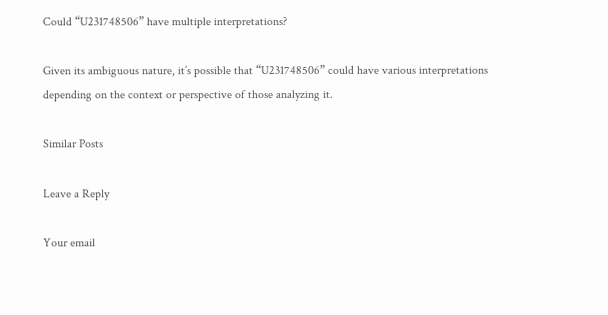Could “U231748506” have multiple interpretations?

Given its ambiguous nature, it’s possible that “U231748506” could have various interpretations depending on the context or perspective of those analyzing it.

Similar Posts

Leave a Reply

Your email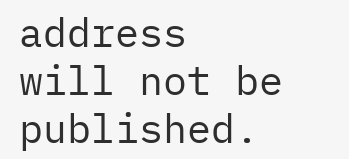address will not be published.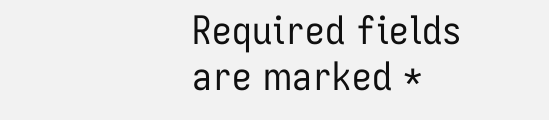Required fields are marked *